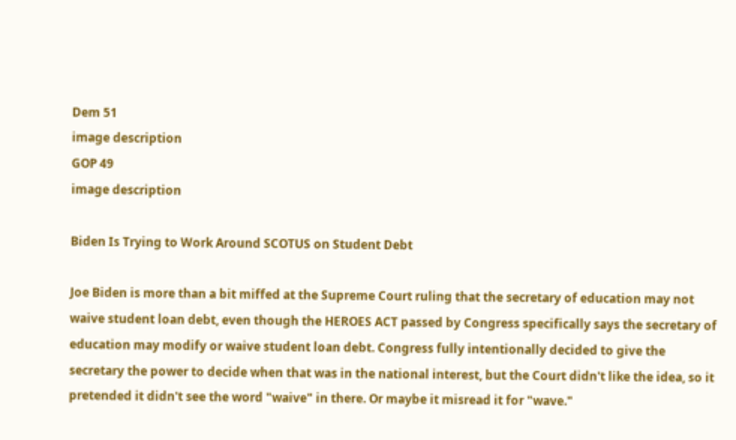Dem 51
image description
GOP 49
image description

Biden Is Trying to Work Around SCOTUS on Student Debt

Joe Biden is more than a bit miffed at the Supreme Court ruling that the secretary of education may not waive student loan debt, even though the HEROES ACT passed by Congress specifically says the secretary of education may modify or waive student loan debt. Congress fully intentionally decided to give the secretary the power to decide when that was in the national interest, but the Court didn't like the idea, so it pretended it didn't see the word "waive" in there. Or maybe it misread it for "wave."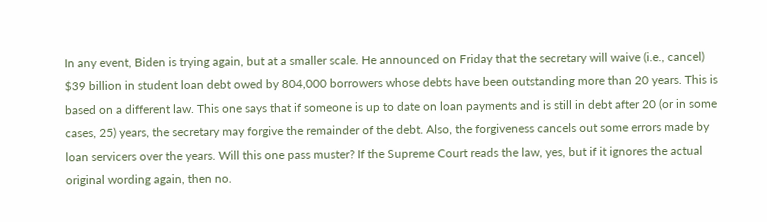In any event, Biden is trying again, but at a smaller scale. He announced on Friday that the secretary will waive (i.e., cancel) $39 billion in student loan debt owed by 804,000 borrowers whose debts have been outstanding more than 20 years. This is based on a different law. This one says that if someone is up to date on loan payments and is still in debt after 20 (or in some cases, 25) years, the secretary may forgive the remainder of the debt. Also, the forgiveness cancels out some errors made by loan servicers over the years. Will this one pass muster? If the Supreme Court reads the law, yes, but if it ignores the actual original wording again, then no.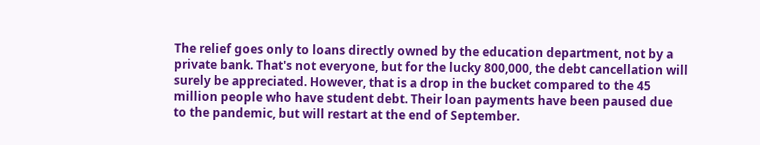The relief goes only to loans directly owned by the education department, not by a private bank. That's not everyone, but for the lucky 800,000, the debt cancellation will surely be appreciated. However, that is a drop in the bucket compared to the 45 million people who have student debt. Their loan payments have been paused due to the pandemic, but will restart at the end of September.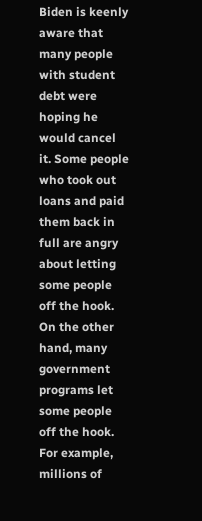Biden is keenly aware that many people with student debt were hoping he would cancel it. Some people who took out loans and paid them back in full are angry about letting some people off the hook. On the other hand, many government programs let some people off the hook. For example, millions of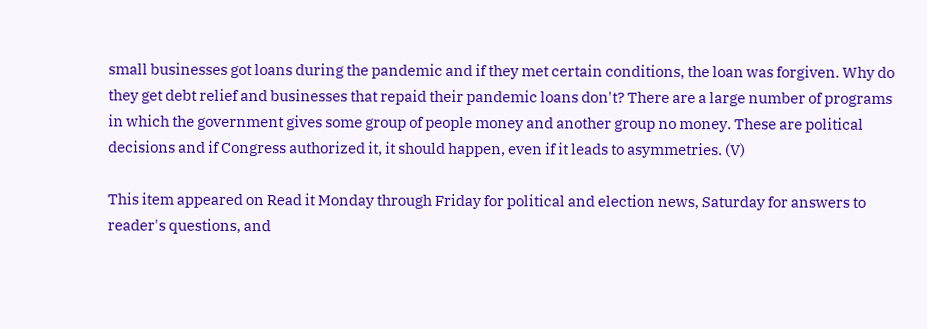small businesses got loans during the pandemic and if they met certain conditions, the loan was forgiven. Why do they get debt relief and businesses that repaid their pandemic loans don't? There are a large number of programs in which the government gives some group of people money and another group no money. These are political decisions and if Congress authorized it, it should happen, even if it leads to asymmetries. (V)

This item appeared on Read it Monday through Friday for political and election news, Saturday for answers to reader's questions, and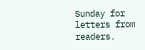Sunday for letters from readers.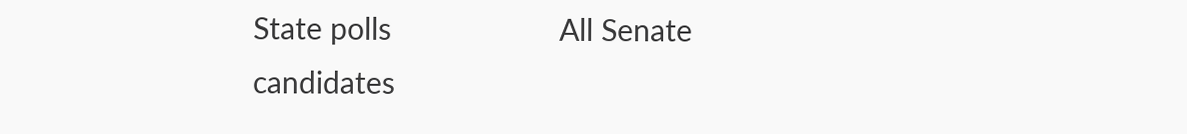State polls                     All Senate candidates